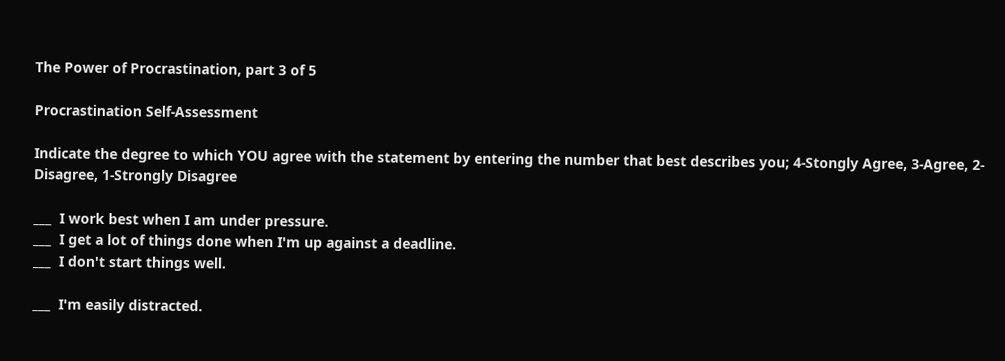The Power of Procrastination, part 3 of 5

Procrastination Self-Assessment

Indicate the degree to which YOU agree with the statement by entering the number that best describes you; 4-Stongly Agree, 3-Agree, 2-Disagree, 1-Strongly Disagree

___  I work best when I am under pressure.
___  I get a lot of things done when I'm up against a deadline.
___  I don't start things well.

___  I'm easily distracted.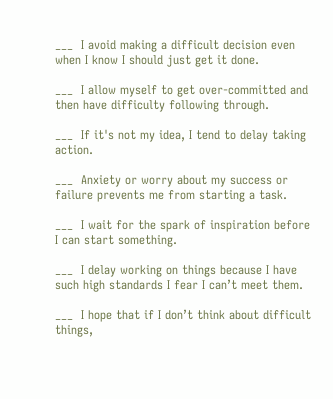___  I avoid making a difficult decision even when I know I should just get it done.

___  I allow myself to get over-committed and then have difficulty following through.

___  If it's not my idea, I tend to delay taking action.

___  Anxiety or worry about my success or failure prevents me from starting a task.

___  I wait for the spark of inspiration before I can start something.

___  I delay working on things because I have such high standards I fear I can’t meet them.

___  I hope that if I don’t think about difficult things,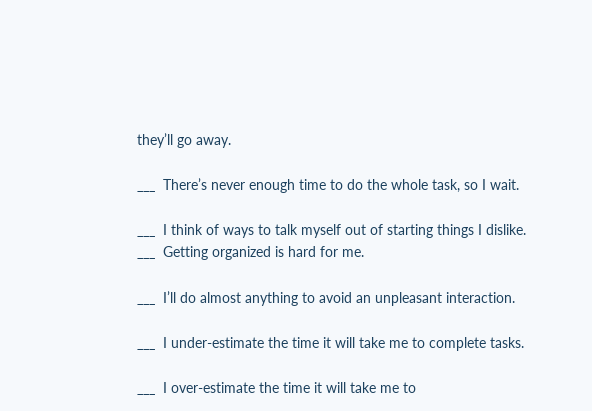they’ll go away.

___  There’s never enough time to do the whole task, so I wait.

___  I think of ways to talk myself out of starting things I dislike.
___  Getting organized is hard for me.

___  I’ll do almost anything to avoid an unpleasant interaction.

___  I under-estimate the time it will take me to complete tasks.

___  I over-estimate the time it will take me to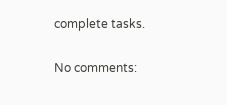complete tasks.

No comments: